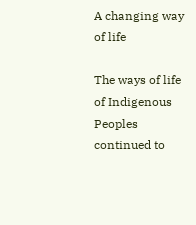A changing way of life

The ways of life of Indigenous Peoples continued to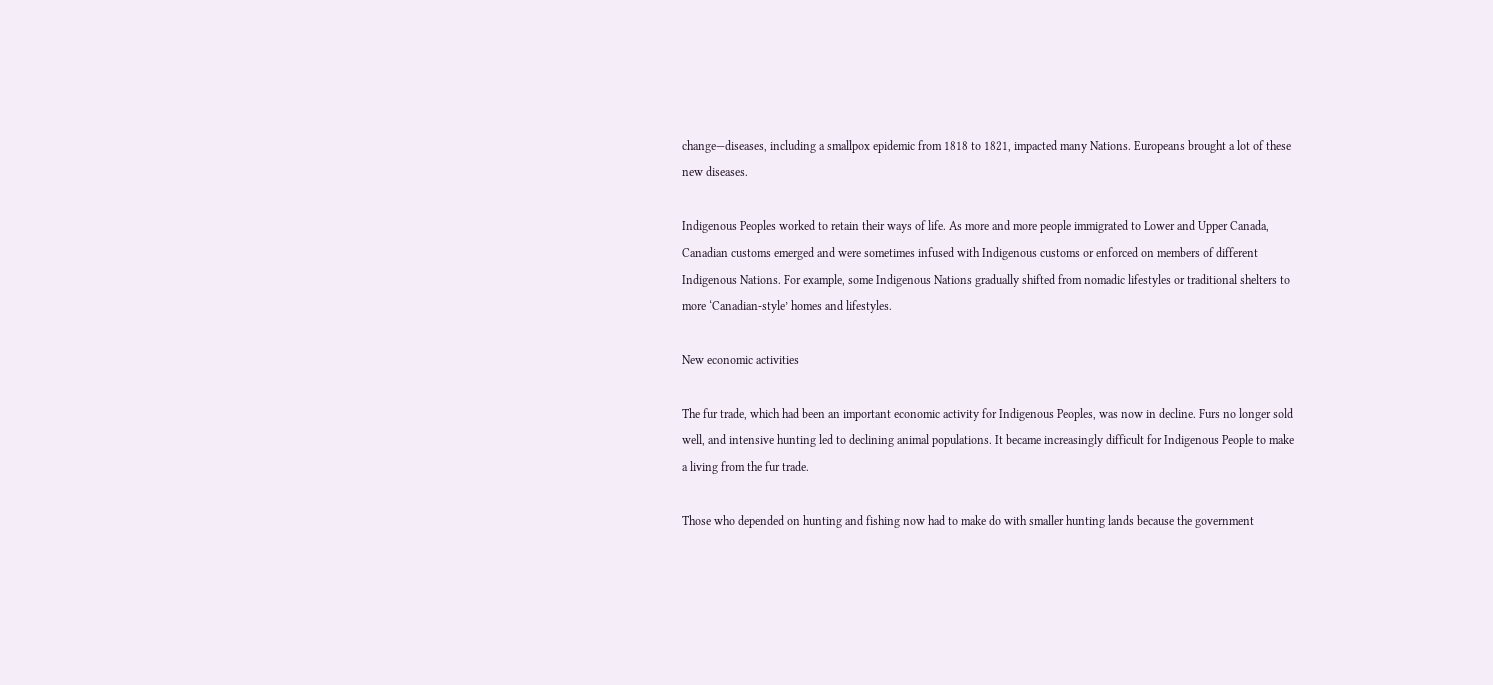change—diseases, including a smallpox epidemic from 1818 to 1821, impacted many Nations. Europeans brought a lot of these new diseases.

Indigenous Peoples worked to retain their ways of life. As more and more people immigrated to Lower and Upper Canada, Canadian customs emerged and were sometimes infused with Indigenous customs or enforced on members of different Indigenous Nations. For example, some Indigenous Nations gradually shifted from nomadic lifestyles or traditional shelters to more ‘Canadian-style’ homes and lifestyles.

New economic activities

The fur trade, which had been an important economic activity for Indigenous Peoples, was now in decline. Furs no longer sold well, and intensive hunting led to declining animal populations. It became increasingly difficult for Indigenous People to make a living from the fur trade.

Those who depended on hunting and fishing now had to make do with smaller hunting lands because the government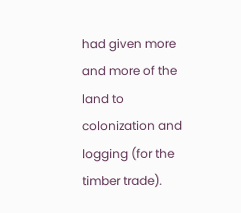had given more and more of the land to colonization and logging (for the timber trade).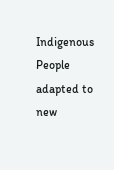Indigenous People adapted to new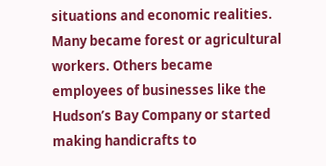situations and economic realities. Many became forest or agricultural workers. Others became employees of businesses like the Hudson’s Bay Company or started making handicrafts to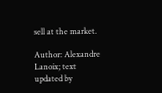sell at the market.

Author: Alexandre Lanoix; text updated by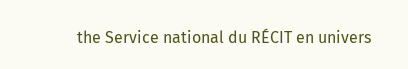the Service national du RÉCIT en univers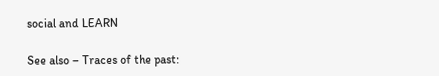social and LEARN

See also – Traces of the past: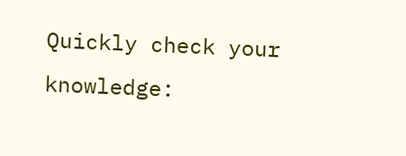Quickly check your knowledge: